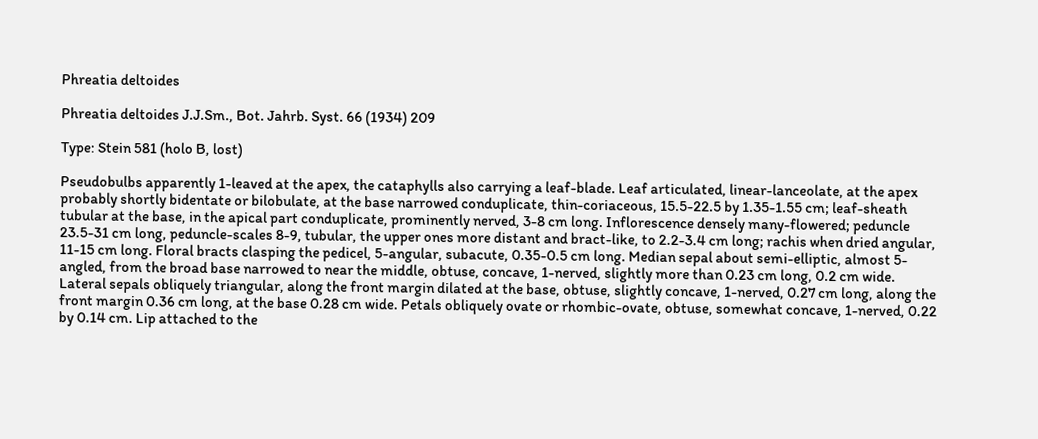Phreatia deltoides

Phreatia deltoides J.J.Sm., Bot. Jahrb. Syst. 66 (1934) 209

Type: Stein 581 (holo B, lost)

Pseudobulbs apparently 1-leaved at the apex, the cataphylls also carrying a leaf-blade. Leaf articulated, linear-lanceolate, at the apex probably shortly bidentate or bilobulate, at the base narrowed conduplicate, thin-coriaceous, 15.5-22.5 by 1.35-1.55 cm; leaf-sheath tubular at the base, in the apical part conduplicate, prominently nerved, 3-8 cm long. Inflorescence densely many-flowered; peduncle 23.5-31 cm long, peduncle-scales 8-9, tubular, the upper ones more distant and bract-like, to 2.2-3.4 cm long; rachis when dried angular, 11-15 cm long. Floral bracts clasping the pedicel, 5-angular, subacute, 0.35-0.5 cm long. Median sepal about semi-elliptic, almost 5-angled, from the broad base narrowed to near the middle, obtuse, concave, 1-nerved, slightly more than 0.23 cm long, 0.2 cm wide. Lateral sepals obliquely triangular, along the front margin dilated at the base, obtuse, slightly concave, 1-nerved, 0.27 cm long, along the front margin 0.36 cm long, at the base 0.28 cm wide. Petals obliquely ovate or rhombic-ovate, obtuse, somewhat concave, 1-nerved, 0.22 by 0.14 cm. Lip attached to the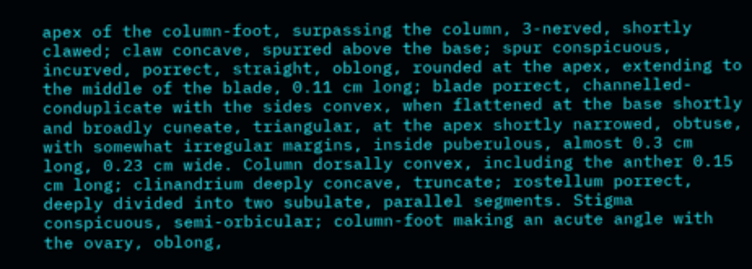apex of the column-foot, surpassing the column, 3-nerved, shortly clawed; claw concave, spurred above the base; spur conspicuous, incurved, porrect, straight, oblong, rounded at the apex, extending to the middle of the blade, 0.11 cm long; blade porrect, channelled-conduplicate with the sides convex, when flattened at the base shortly and broadly cuneate, triangular, at the apex shortly narrowed, obtuse, with somewhat irregular margins, inside puberulous, almost 0.3 cm long, 0.23 cm wide. Column dorsally convex, including the anther 0.15 cm long; clinandrium deeply concave, truncate; rostellum porrect, deeply divided into two subulate, parallel segments. Stigma conspicuous, semi-orbicular; column-foot making an acute angle with the ovary, oblong,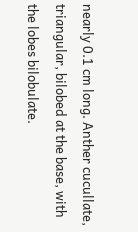nearly 0.1 cm long. Anther cucullate, triangular, bilobed at the base, with the lobes bilobulate.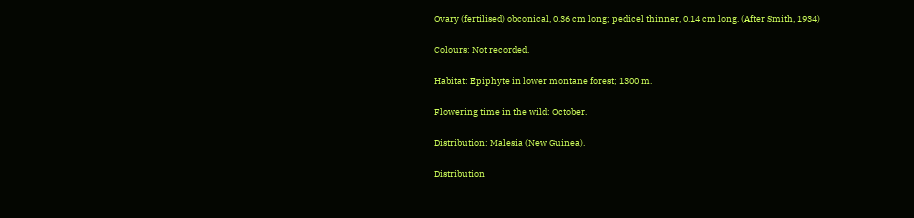Ovary (fertilised) obconical, 0.36 cm long; pedicel thinner, 0.14 cm long. (After Smith, 1934)

Colours: Not recorded.

Habitat: Epiphyte in lower montane forest; 1300 m.

Flowering time in the wild: October.

Distribution: Malesia (New Guinea).

Distribution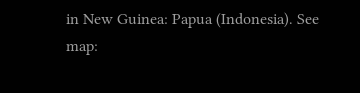in New Guinea: Papua (Indonesia). See map: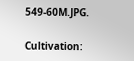549-60M.JPG.

Cultivation: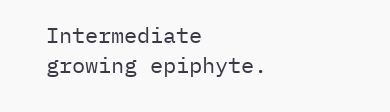Intermediate growing epiphyte.